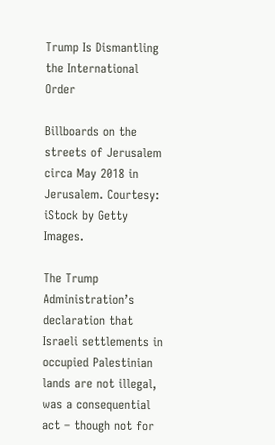Trump Is Dismantling the International Order

Billboards on the streets of Jerusalem circa May 2018 in Jerusalem. Courtesy: iStock by Getty Images.

The Trump Administration’s declaration that Israeli settlements in occupied Palestinian lands are not illegal, was a consequential act – though not for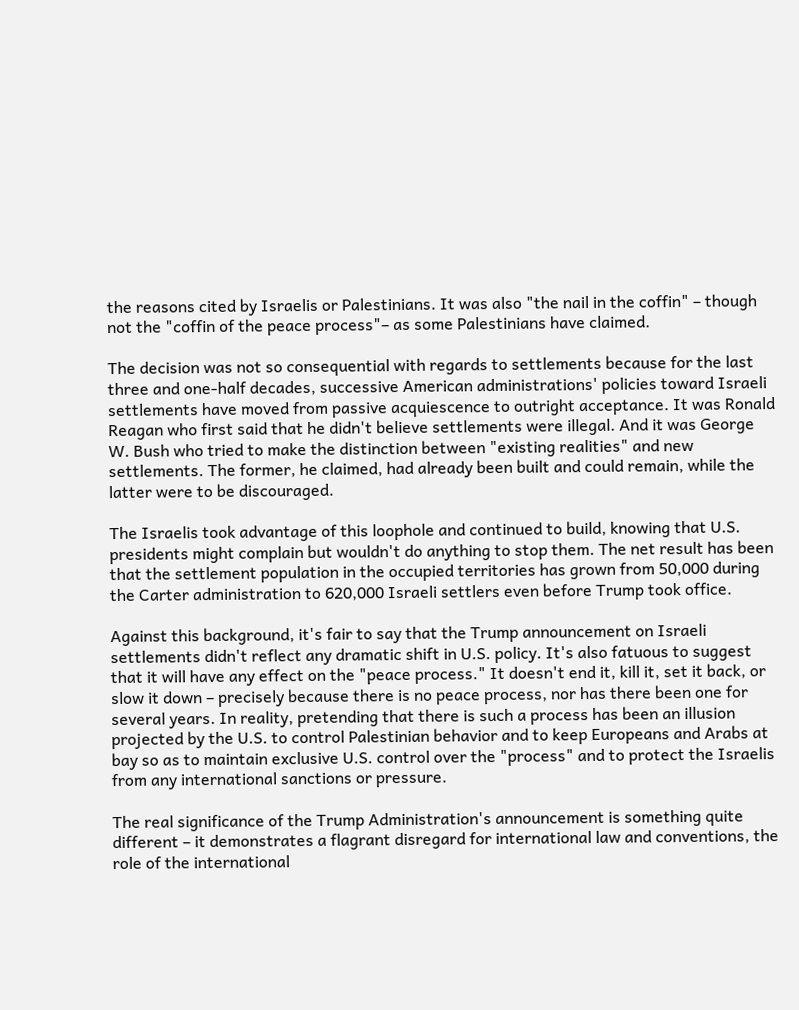the reasons cited by Israelis or Palestinians. It was also "the nail in the coffin" – though not the "coffin of the peace process"– as some Palestinians have claimed.

The decision was not so consequential with regards to settlements because for the last three and one-half decades, successive American administrations' policies toward Israeli settlements have moved from passive acquiescence to outright acceptance. It was Ronald Reagan who first said that he didn't believe settlements were illegal. And it was George W. Bush who tried to make the distinction between "existing realities" and new settlements. The former, he claimed, had already been built and could remain, while the latter were to be discouraged.

The Israelis took advantage of this loophole and continued to build, knowing that U.S. presidents might complain but wouldn't do anything to stop them. The net result has been that the settlement population in the occupied territories has grown from 50,000 during the Carter administration to 620,000 Israeli settlers even before Trump took office.

Against this background, it's fair to say that the Trump announcement on Israeli settlements didn't reflect any dramatic shift in U.S. policy. It's also fatuous to suggest that it will have any effect on the "peace process." It doesn't end it, kill it, set it back, or slow it down – precisely because there is no peace process, nor has there been one for several years. In reality, pretending that there is such a process has been an illusion projected by the U.S. to control Palestinian behavior and to keep Europeans and Arabs at bay so as to maintain exclusive U.S. control over the "process" and to protect the Israelis from any international sanctions or pressure.

The real significance of the Trump Administration's announcement is something quite different – it demonstrates a flagrant disregard for international law and conventions, the role of the international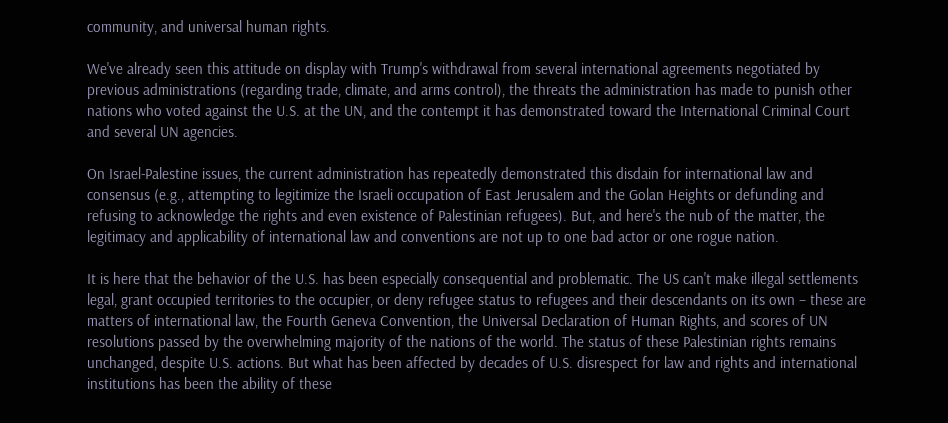community, and universal human rights.

We've already seen this attitude on display with Trump's withdrawal from several international agreements negotiated by previous administrations (regarding trade, climate, and arms control), the threats the administration has made to punish other nations who voted against the U.S. at the UN, and the contempt it has demonstrated toward the International Criminal Court and several UN agencies.

On Israel-Palestine issues, the current administration has repeatedly demonstrated this disdain for international law and consensus (e.g., attempting to legitimize the Israeli occupation of East Jerusalem and the Golan Heights or defunding and refusing to acknowledge the rights and even existence of Palestinian refugees). But, and here's the nub of the matter, the legitimacy and applicability of international law and conventions are not up to one bad actor or one rogue nation.

It is here that the behavior of the U.S. has been especially consequential and problematic. The US can't make illegal settlements legal, grant occupied territories to the occupier, or deny refugee status to refugees and their descendants on its own – these are matters of international law, the Fourth Geneva Convention, the Universal Declaration of Human Rights, and scores of UN resolutions passed by the overwhelming majority of the nations of the world. The status of these Palestinian rights remains unchanged, despite U.S. actions. But what has been affected by decades of U.S. disrespect for law and rights and international institutions has been the ability of these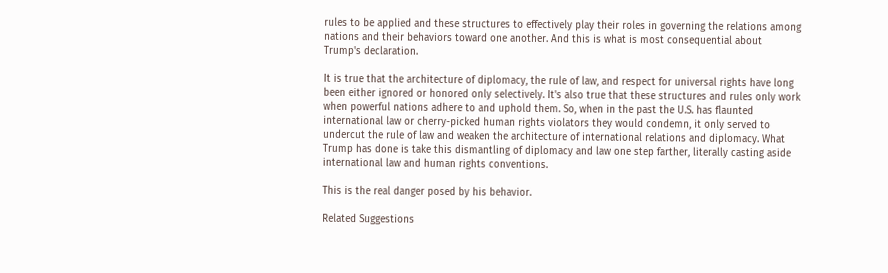rules to be applied and these structures to effectively play their roles in governing the relations among nations and their behaviors toward one another. And this is what is most consequential about Trump's declaration.

It is true that the architecture of diplomacy, the rule of law, and respect for universal rights have long been either ignored or honored only selectively. It's also true that these structures and rules only work when powerful nations adhere to and uphold them. So, when in the past the U.S. has flaunted international law or cherry-picked human rights violators they would condemn, it only served to undercut the rule of law and weaken the architecture of international relations and diplomacy. What Trump has done is take this dismantling of diplomacy and law one step farther, literally casting aside international law and human rights conventions.

This is the real danger posed by his behavior.

Related Suggestions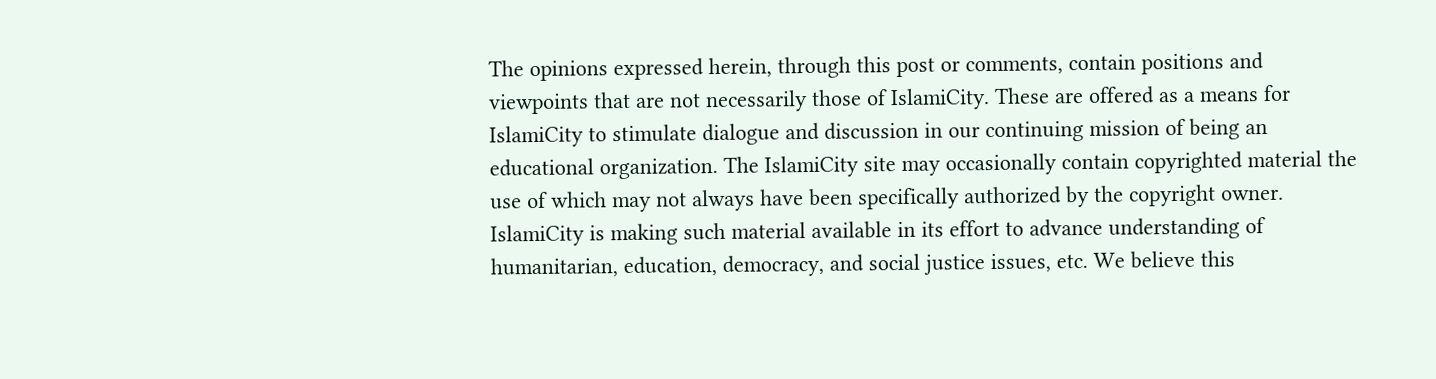The opinions expressed herein, through this post or comments, contain positions and viewpoints that are not necessarily those of IslamiCity. These are offered as a means for IslamiCity to stimulate dialogue and discussion in our continuing mission of being an educational organization. The IslamiCity site may occasionally contain copyrighted material the use of which may not always have been specifically authorized by the copyright owner. IslamiCity is making such material available in its effort to advance understanding of humanitarian, education, democracy, and social justice issues, etc. We believe this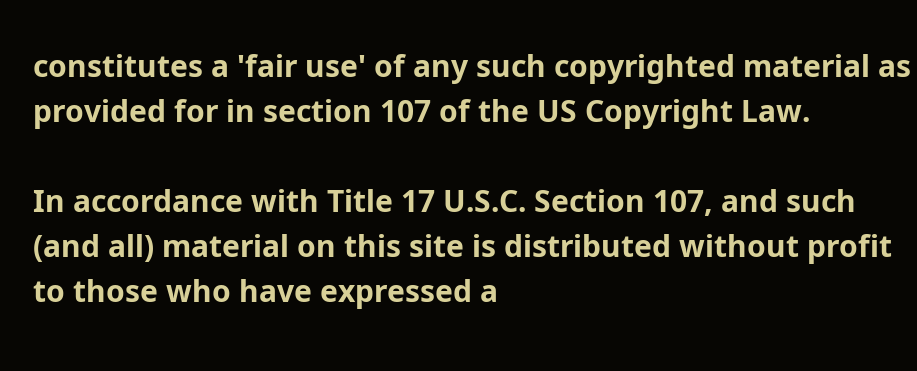constitutes a 'fair use' of any such copyrighted material as provided for in section 107 of the US Copyright Law.

In accordance with Title 17 U.S.C. Section 107, and such (and all) material on this site is distributed without profit to those who have expressed a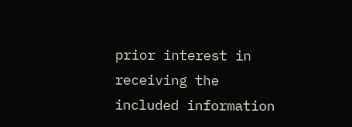prior interest in receiving the included information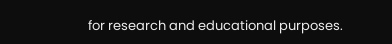for research and educational purposes.